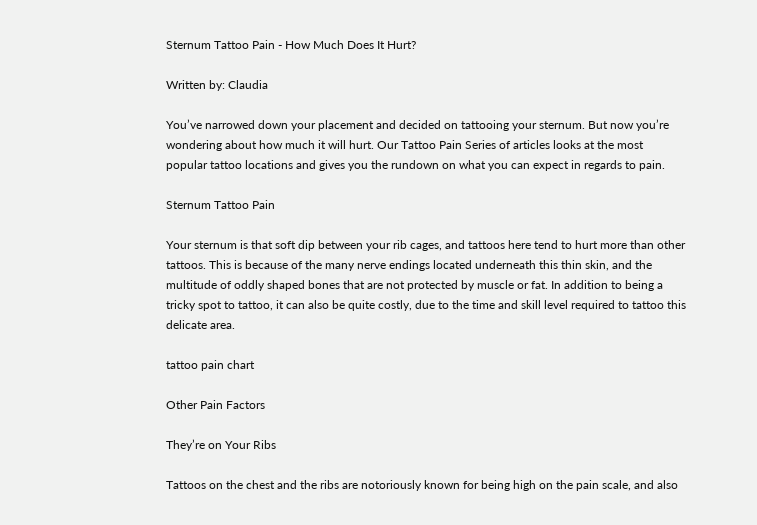Sternum Tattoo Pain - How Much Does It Hurt?

Written by: Claudia

You’ve narrowed down your placement and decided on tattooing your sternum. But now you’re wondering about how much it will hurt. Our Tattoo Pain Series of articles looks at the most popular tattoo locations and gives you the rundown on what you can expect in regards to pain.

Sternum Tattoo Pain

Your sternum is that soft dip between your rib cages, and tattoos here tend to hurt more than other tattoos. This is because of the many nerve endings located underneath this thin skin, and the multitude of oddly shaped bones that are not protected by muscle or fat. In addition to being a tricky spot to tattoo, it can also be quite costly, due to the time and skill level required to tattoo this delicate area.

tattoo pain chart

Other Pain Factors

They’re on Your Ribs

Tattoos on the chest and the ribs are notoriously known for being high on the pain scale, and also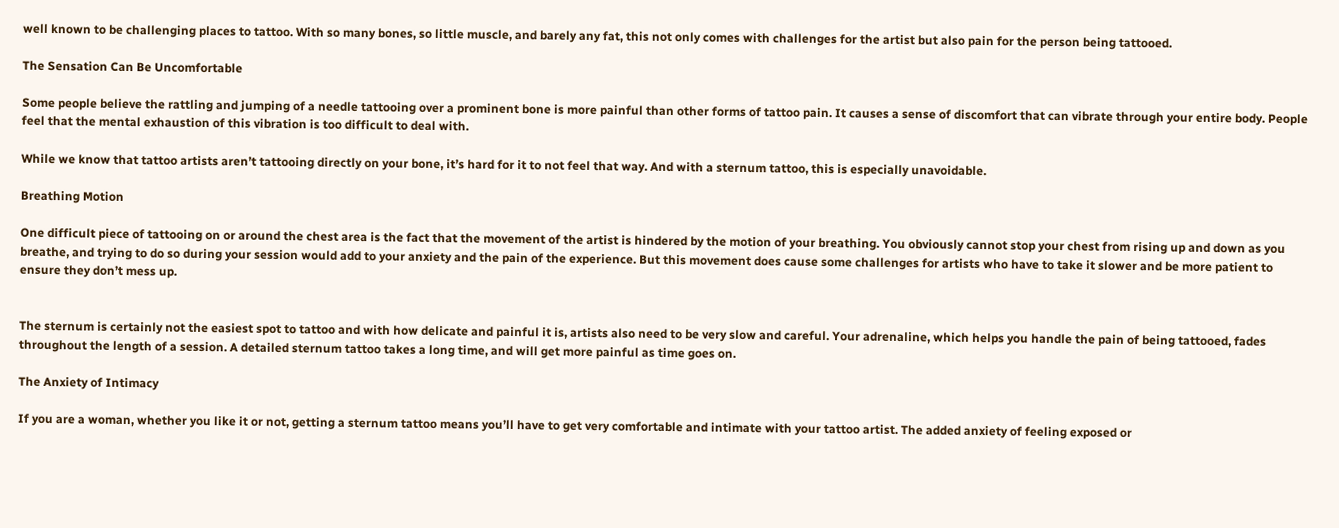well known to be challenging places to tattoo. With so many bones, so little muscle, and barely any fat, this not only comes with challenges for the artist but also pain for the person being tattooed.

The Sensation Can Be Uncomfortable

Some people believe the rattling and jumping of a needle tattooing over a prominent bone is more painful than other forms of tattoo pain. It causes a sense of discomfort that can vibrate through your entire body. People feel that the mental exhaustion of this vibration is too difficult to deal with.

While we know that tattoo artists aren’t tattooing directly on your bone, it’s hard for it to not feel that way. And with a sternum tattoo, this is especially unavoidable.

Breathing Motion

One difficult piece of tattooing on or around the chest area is the fact that the movement of the artist is hindered by the motion of your breathing. You obviously cannot stop your chest from rising up and down as you breathe, and trying to do so during your session would add to your anxiety and the pain of the experience. But this movement does cause some challenges for artists who have to take it slower and be more patient to ensure they don’t mess up.


The sternum is certainly not the easiest spot to tattoo and with how delicate and painful it is, artists also need to be very slow and careful. Your adrenaline, which helps you handle the pain of being tattooed, fades throughout the length of a session. A detailed sternum tattoo takes a long time, and will get more painful as time goes on.

The Anxiety of Intimacy

If you are a woman, whether you like it or not, getting a sternum tattoo means you’ll have to get very comfortable and intimate with your tattoo artist. The added anxiety of feeling exposed or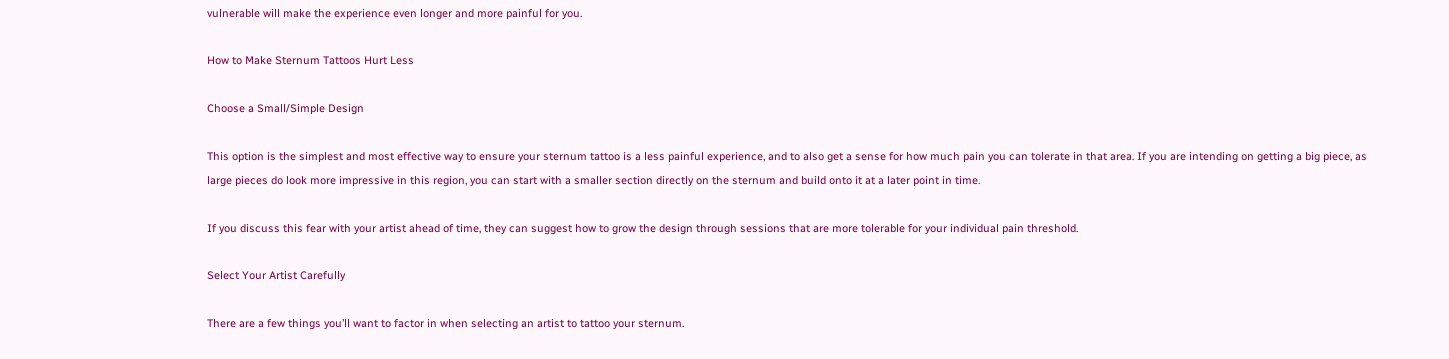vulnerable will make the experience even longer and more painful for you.

How to Make Sternum Tattoos Hurt Less

Choose a Small/Simple Design

This option is the simplest and most effective way to ensure your sternum tattoo is a less painful experience, and to also get a sense for how much pain you can tolerate in that area. If you are intending on getting a big piece, as large pieces do look more impressive in this region, you can start with a smaller section directly on the sternum and build onto it at a later point in time.

If you discuss this fear with your artist ahead of time, they can suggest how to grow the design through sessions that are more tolerable for your individual pain threshold.

Select Your Artist Carefully

There are a few things you’ll want to factor in when selecting an artist to tattoo your sternum.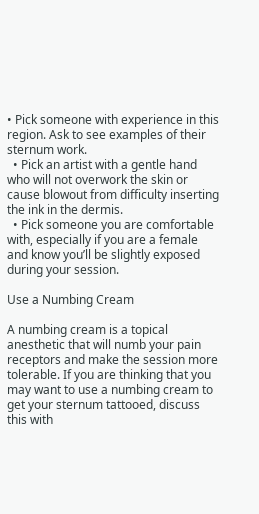• Pick someone with experience in this region. Ask to see examples of their sternum work.
  • Pick an artist with a gentle hand who will not overwork the skin or cause blowout from difficulty inserting the ink in the dermis.
  • Pick someone you are comfortable with, especially if you are a female and know you’ll be slightly exposed during your session.

Use a Numbing Cream

A numbing cream is a topical anesthetic that will numb your pain receptors and make the session more tolerable. If you are thinking that you may want to use a numbing cream to get your sternum tattooed, discuss this with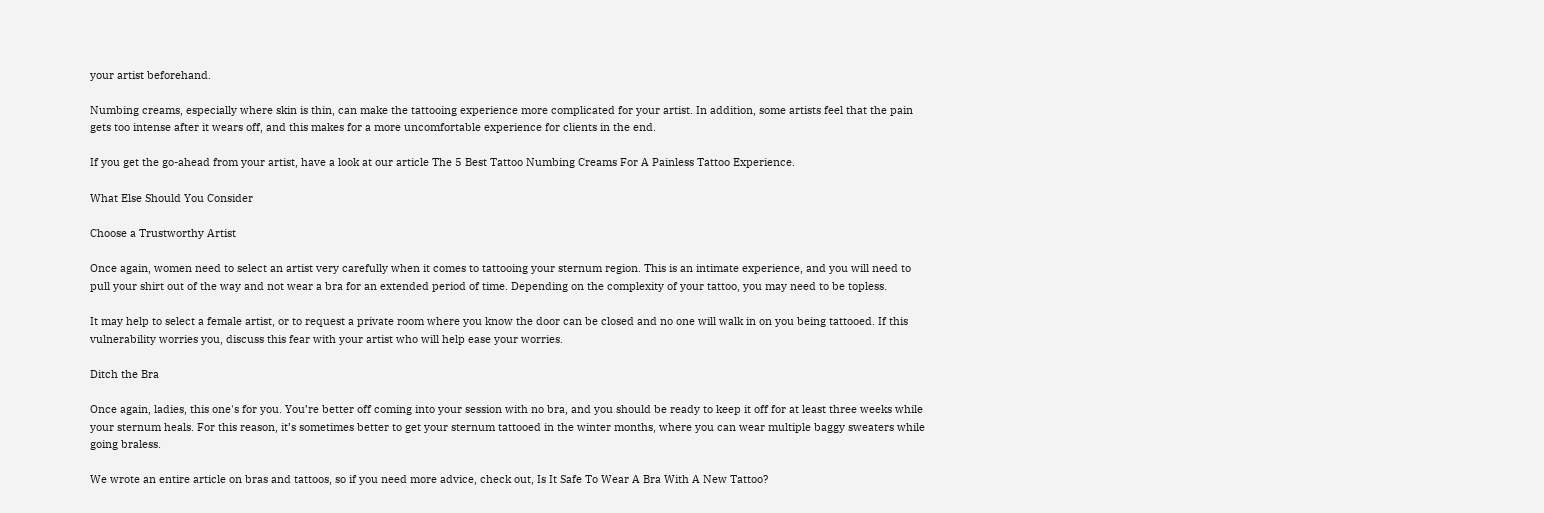your artist beforehand.

Numbing creams, especially where skin is thin, can make the tattooing experience more complicated for your artist. In addition, some artists feel that the pain gets too intense after it wears off, and this makes for a more uncomfortable experience for clients in the end.

If you get the go-ahead from your artist, have a look at our article The 5 Best Tattoo Numbing Creams For A Painless Tattoo Experience.

What Else Should You Consider

Choose a Trustworthy Artist

Once again, women need to select an artist very carefully when it comes to tattooing your sternum region. This is an intimate experience, and you will need to pull your shirt out of the way and not wear a bra for an extended period of time. Depending on the complexity of your tattoo, you may need to be topless.

It may help to select a female artist, or to request a private room where you know the door can be closed and no one will walk in on you being tattooed. If this vulnerability worries you, discuss this fear with your artist who will help ease your worries.

Ditch the Bra

Once again, ladies, this one's for you. You’re better off coming into your session with no bra, and you should be ready to keep it off for at least three weeks while your sternum heals. For this reason, it’s sometimes better to get your sternum tattooed in the winter months, where you can wear multiple baggy sweaters while going braless.

We wrote an entire article on bras and tattoos, so if you need more advice, check out, Is It Safe To Wear A Bra With A New Tattoo?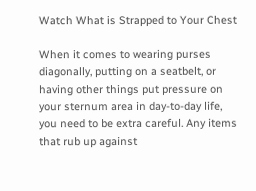Watch What is Strapped to Your Chest

When it comes to wearing purses diagonally, putting on a seatbelt, or having other things put pressure on your sternum area in day-to-day life, you need to be extra careful. Any items that rub up against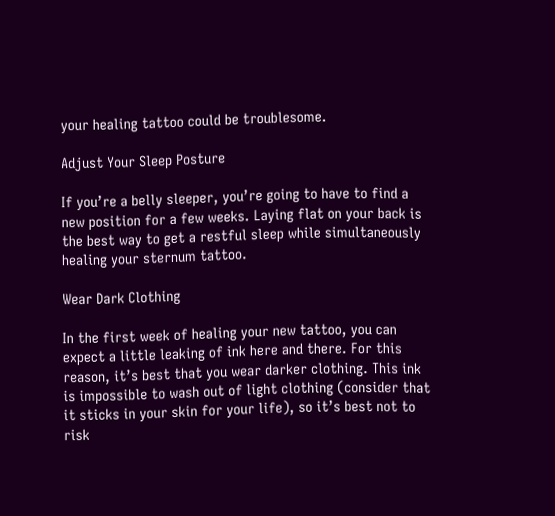your healing tattoo could be troublesome.

Adjust Your Sleep Posture

If you’re a belly sleeper, you’re going to have to find a new position for a few weeks. Laying flat on your back is the best way to get a restful sleep while simultaneously healing your sternum tattoo.

Wear Dark Clothing

In the first week of healing your new tattoo, you can expect a little leaking of ink here and there. For this reason, it’s best that you wear darker clothing. This ink is impossible to wash out of light clothing (consider that it sticks in your skin for your life), so it’s best not to risk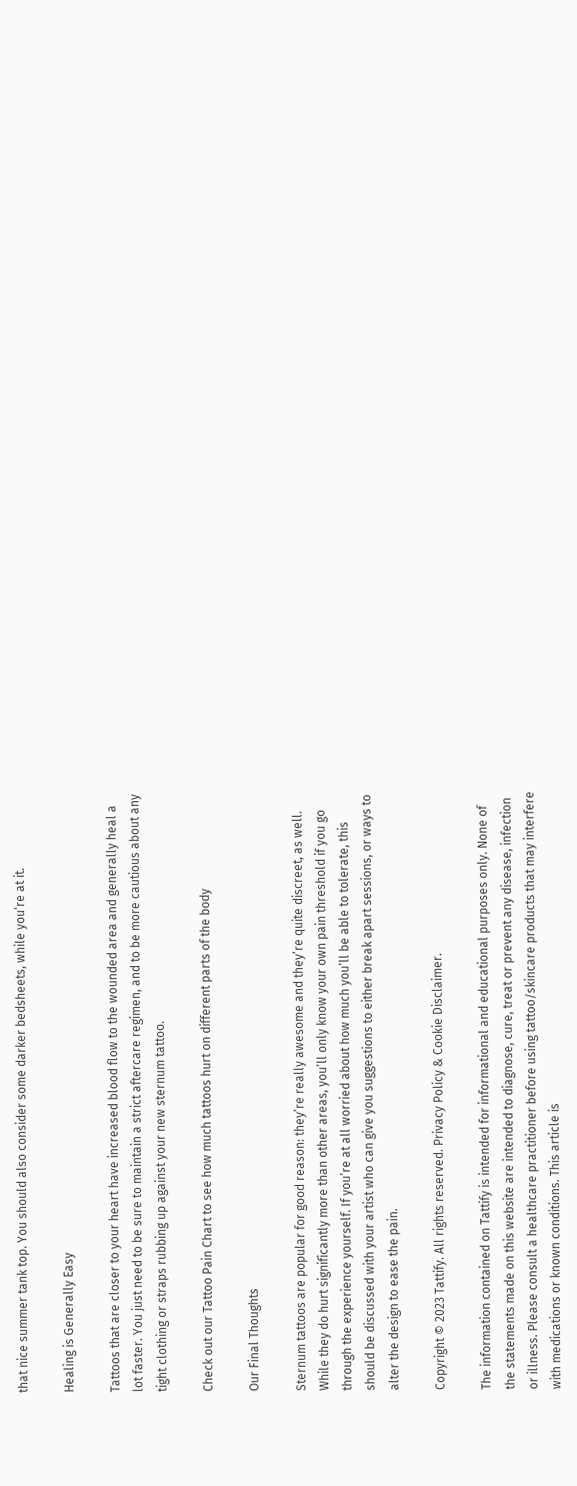that nice summer tank top. You should also consider some darker bedsheets, while you’re at it.

Healing is Generally Easy

Tattoos that are closer to your heart have increased blood flow to the wounded area and generally heal a lot faster. You just need to be sure to maintain a strict aftercare regimen, and to be more cautious about any tight clothing or straps rubbing up against your new sternum tattoo.

Check out our Tattoo Pain Chart to see how much tattoos hurt on different parts of the body

Our Final Thoughts

Sternum tattoos are popular for good reason: they’re really awesome and they’re quite discreet, as well. While they do hurt significantly more than other areas, you’ll only know your own pain threshold if you go through the experience yourself. If you’re at all worried about how much you’ll be able to tolerate, this should be discussed with your artist who can give you suggestions to either break apart sessions, or ways to alter the design to ease the pain.

Copyright © 2023 Tattify. All rights reserved. Privacy Policy & Cookie Disclaimer.

The information contained on Tattify is intended for informational and educational purposes only. None of the statements made on this website are intended to diagnose, cure, treat or prevent any disease, infection or illness. Please consult a healthcare practitioner before using tattoo/skincare products that may interfere with medications or known conditions. This article is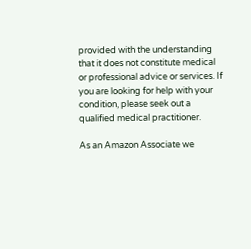provided with the understanding that it does not constitute medical or professional advice or services. If you are looking for help with your condition, please seek out a qualified medical practitioner.

As an Amazon Associate we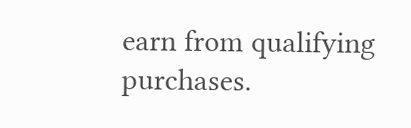earn from qualifying purchases.